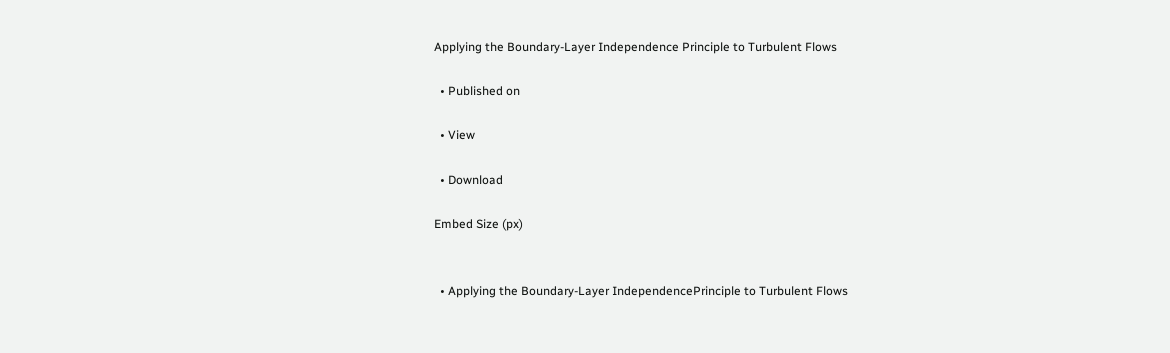Applying the Boundary-Layer Independence Principle to Turbulent Flows

  • Published on

  • View

  • Download

Embed Size (px)


  • Applying the Boundary-Layer IndependencePrinciple to Turbulent Flows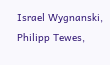Israel Wygnanski, Philipp Tewes,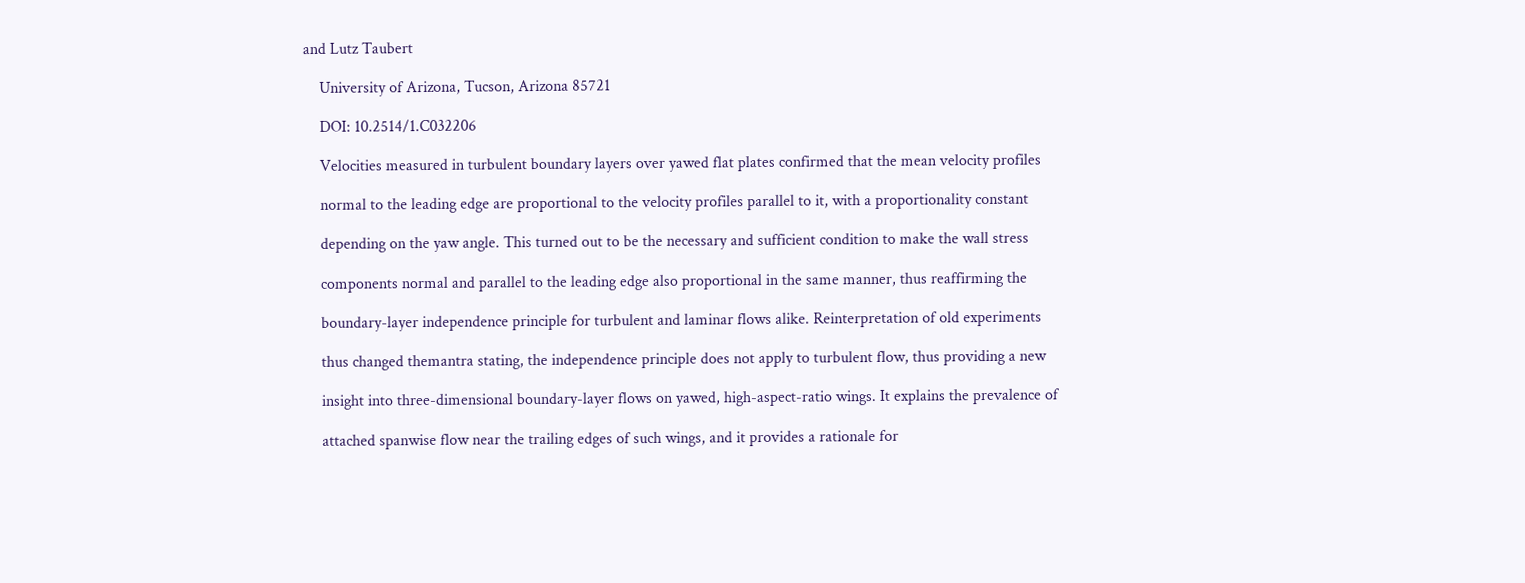and Lutz Taubert

    University of Arizona, Tucson, Arizona 85721

    DOI: 10.2514/1.C032206

    Velocities measured in turbulent boundary layers over yawed flat plates confirmed that the mean velocity profiles

    normal to the leading edge are proportional to the velocity profiles parallel to it, with a proportionality constant

    depending on the yaw angle. This turned out to be the necessary and sufficient condition to make the wall stress

    components normal and parallel to the leading edge also proportional in the same manner, thus reaffirming the

    boundary-layer independence principle for turbulent and laminar flows alike. Reinterpretation of old experiments

    thus changed themantra stating, the independence principle does not apply to turbulent flow, thus providing a new

    insight into three-dimensional boundary-layer flows on yawed, high-aspect-ratio wings. It explains the prevalence of

    attached spanwise flow near the trailing edges of such wings, and it provides a rationale for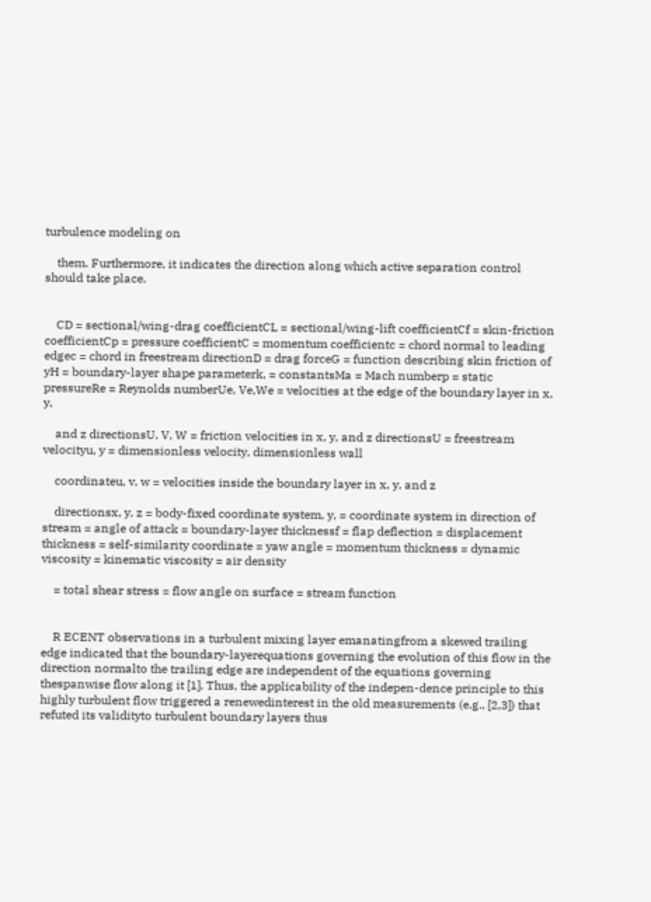turbulence modeling on

    them. Furthermore, it indicates the direction along which active separation control should take place.


    CD = sectional/wing-drag coefficientCL = sectional/wing-lift coefficientCf = skin-friction coefficientCp = pressure coefficientC = momentum coefficientc = chord normal to leading edgec = chord in freestream directionD = drag forceG = function describing skin friction of yH = boundary-layer shape parameterk, = constantsMa = Mach numberp = static pressureRe = Reynolds numberUe, Ve,We = velocities at the edge of the boundary layer in x, y,

    and z directionsU, V, W = friction velocities in x, y, and z directionsU = freestream velocityu, y = dimensionless velocity, dimensionless wall

    coordinateu, v, w = velocities inside the boundary layer in x, y, and z

    directionsx, y, z = body-fixed coordinate system, y, = coordinate system in direction of stream = angle of attack = boundary-layer thicknessf = flap deflection = displacement thickness = self-similarity coordinate = yaw angle = momentum thickness = dynamic viscosity = kinematic viscosity = air density

    = total shear stress = flow angle on surface = stream function


    R ECENT observations in a turbulent mixing layer emanatingfrom a skewed trailing edge indicated that the boundary-layerequations governing the evolution of this flow in the direction normalto the trailing edge are independent of the equations governing thespanwise flow along it [1]. Thus, the applicability of the indepen-dence principle to this highly turbulent flow triggered a renewedinterest in the old measurements (e.g., [2,3]) that refuted its validityto turbulent boundary layers thus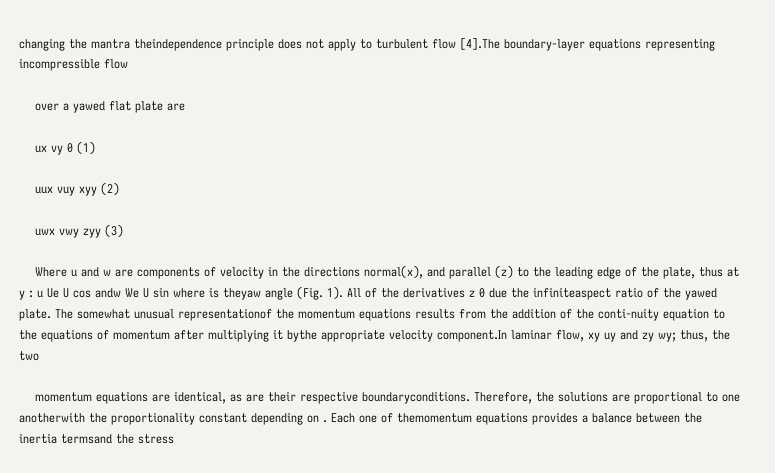changing the mantra theindependence principle does not apply to turbulent flow [4].The boundary-layer equations representing incompressible flow

    over a yawed flat plate are

    ux vy 0 (1)

    uux vuy xyy (2)

    uwx vwy zyy (3)

    Where u and w are components of velocity in the directions normal(x), and parallel (z) to the leading edge of the plate, thus at y : u Ue U cos andw We U sin where is theyaw angle (Fig. 1). All of the derivatives z 0 due the infiniteaspect ratio of the yawed plate. The somewhat unusual representationof the momentum equations results from the addition of the conti-nuity equation to the equations of momentum after multiplying it bythe appropriate velocity component.In laminar flow, xy uy and zy wy; thus, the two

    momentum equations are identical, as are their respective boundaryconditions. Therefore, the solutions are proportional to one anotherwith the proportionality constant depending on . Each one of themomentum equations provides a balance between the inertia termsand the stress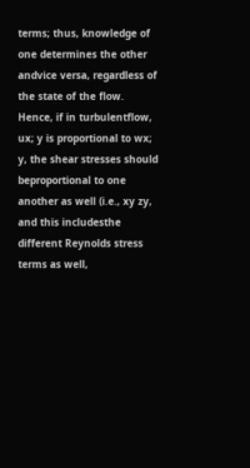terms; thus, knowledge of one determines the other andvice versa, regardless of the state of the flow. Hence, if in turbulentflow, ux; y is proportional to wx; y, the shear stresses should beproportional to one another as well (i.e., xy zy, and this includesthe different Reynolds stress terms as well,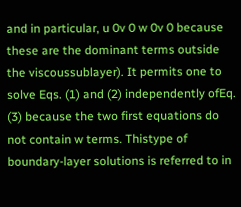and in particular, u 0v 0 w 0v 0 because these are the dominant terms outside the viscoussublayer). It permits one to solve Eqs. (1) and (2) independently ofEq. (3) because the two first equations do not contain w terms. Thistype of boundary-layer solutions is referred to in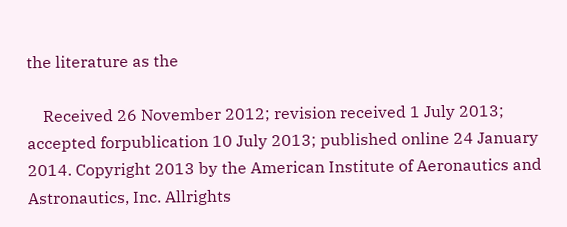the literature as the

    Received 26 November 2012; revision received 1 July 2013; accepted forpublication 10 July 2013; published online 24 January 2014. Copyright 2013 by the American Institute of Aeronautics and Astronautics, Inc. Allrights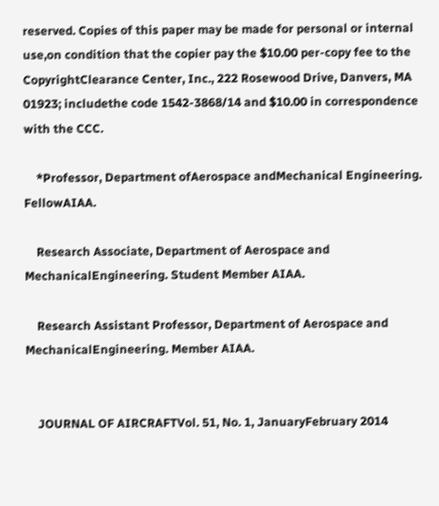reserved. Copies of this paper may be made for personal or internal use,on condition that the copier pay the $10.00 per-copy fee to the CopyrightClearance Center, Inc., 222 Rosewood Drive, Danvers, MA 01923; includethe code 1542-3868/14 and $10.00 in correspondence with the CCC.

    *Professor, Department ofAerospace andMechanical Engineering. FellowAIAA.

    Research Associate, Department of Aerospace and MechanicalEngineering. Student Member AIAA.

    Research Assistant Professor, Department of Aerospace and MechanicalEngineering. Member AIAA.


    JOURNAL OF AIRCRAFTVol. 51, No. 1, JanuaryFebruary 2014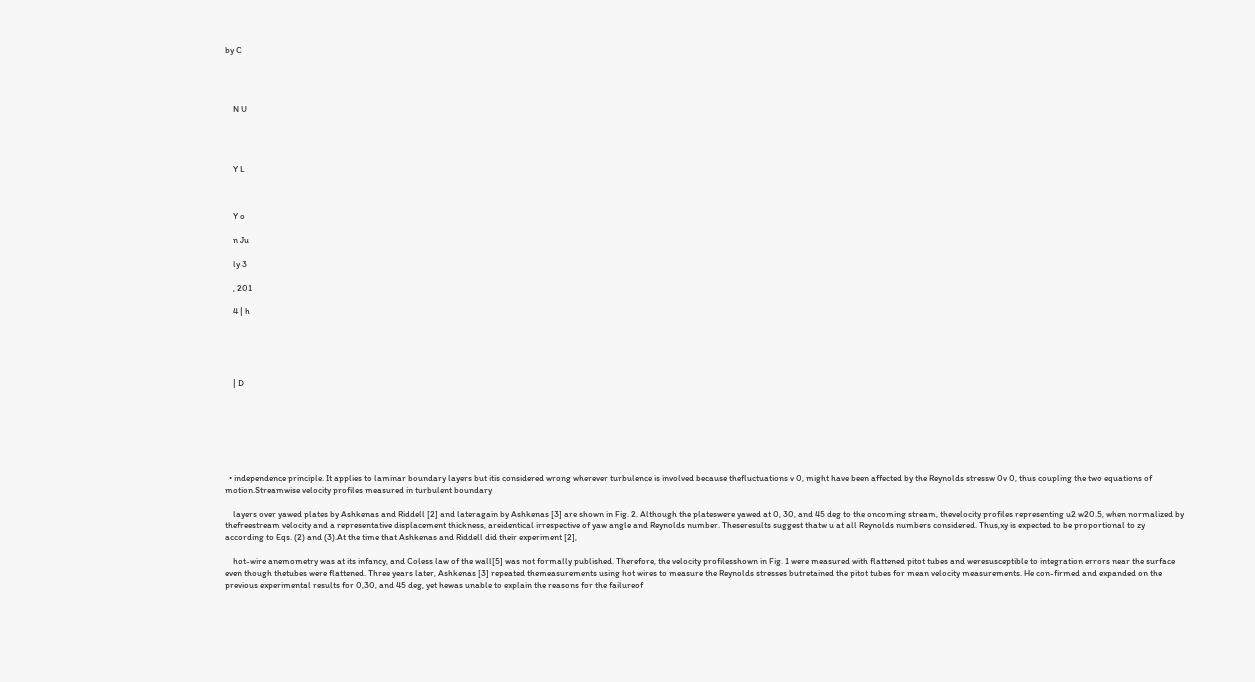by C




    N U




    Y L



    Y o

    n Ju

    ly 3

    , 201

    4 | h





    | D







  • independence principle. It applies to laminar boundary layers but itis considered wrong wherever turbulence is involved because thefluctuations v 0, might have been affected by the Reynolds stressw 0v 0, thus coupling the two equations of motion.Streamwise velocity profiles measured in turbulent boundary

    layers over yawed plates by Ashkenas and Riddell [2] and lateragain by Ashkenas [3] are shown in Fig. 2. Although the plateswere yawed at 0, 30, and 45 deg to the oncoming stream, thevelocity profiles representing u2 w20.5, when normalized by thefreestream velocity and a representative displacement thickness, areidentical irrespective of yaw angle and Reynolds number. Theseresults suggest thatw u at all Reynolds numbers considered. Thus,xy is expected to be proportional to zy according to Eqs. (2) and (3).At the time that Ashkenas and Riddell did their experiment [2],

    hot-wire anemometry was at its infancy, and Coless law of the wall[5] was not formally published. Therefore, the velocity profilesshown in Fig. 1 were measured with flattened pitot tubes and weresusceptible to integration errors near the surface even though thetubes were flattened. Three years later, Ashkenas [3] repeated themeasurements using hot wires to measure the Reynolds stresses butretained the pitot tubes for mean velocity measurements. He con-firmed and expanded on the previous experimental results for 0,30, and 45 deg, yet hewas unable to explain the reasons for the failureof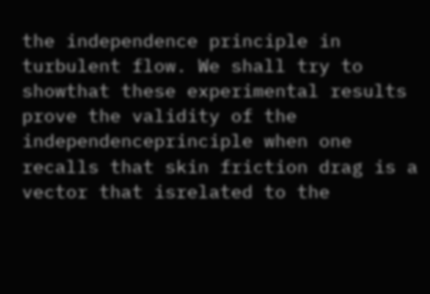the independence principle in turbulent flow. We shall try to showthat these experimental results prove the validity of the independenceprinciple when one recalls that skin friction drag is a vector that isrelated to the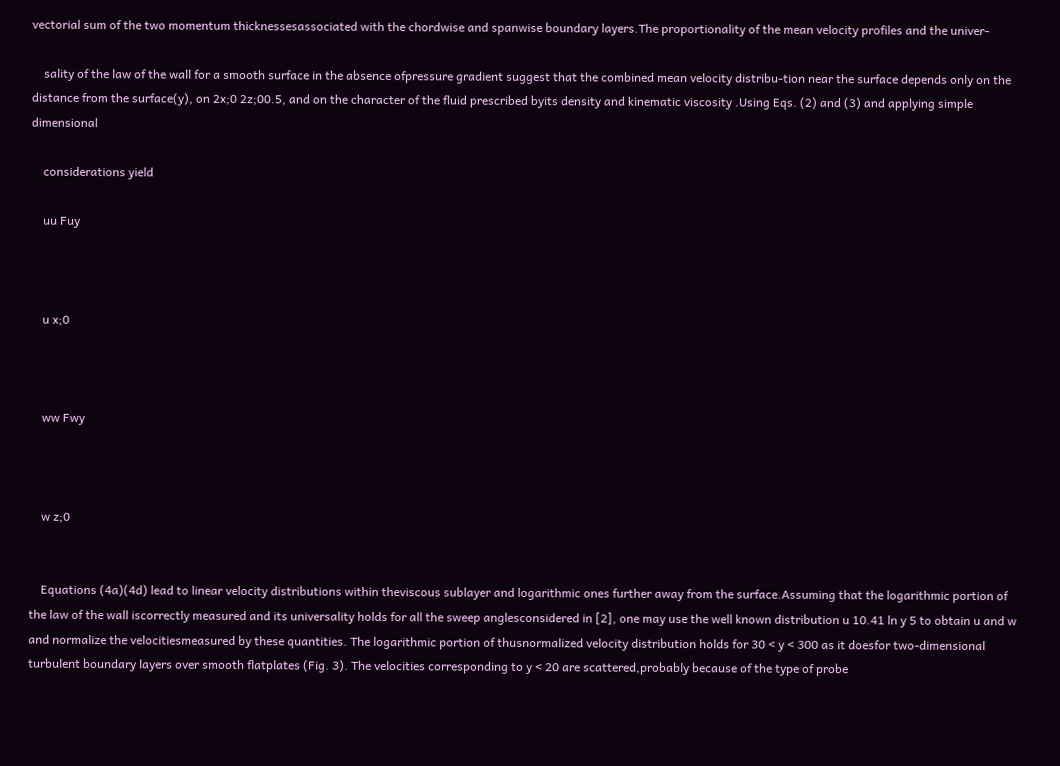vectorial sum of the two momentum thicknessesassociated with the chordwise and spanwise boundary layers.The proportionality of the mean velocity profiles and the univer-

    sality of the law of the wall for a smooth surface in the absence ofpressure gradient suggest that the combined mean velocity distribu-tion near the surface depends only on the distance from the surface(y), on 2x;0 2z;00.5, and on the character of the fluid prescribed byits density and kinematic viscosity .Using Eqs. (2) and (3) and applying simple dimensional

    considerations yield

    uu Fuy



    u x;0



    ww Fwy



    w z;0


    Equations (4a)(4d) lead to linear velocity distributions within theviscous sublayer and logarithmic ones further away from the surface.Assuming that the logarithmic portion of the law of the wall iscorrectly measured and its universality holds for all the sweep anglesconsidered in [2], one may use the well known distribution u 10.41 ln y 5 to obtain u and w and normalize the velocitiesmeasured by these quantities. The logarithmic portion of thusnormalized velocity distribution holds for 30 < y < 300 as it doesfor two-dimensional turbulent boundary layers over smooth flatplates (Fig. 3). The velocities corresponding to y < 20 are scattered,probably because of the type of probe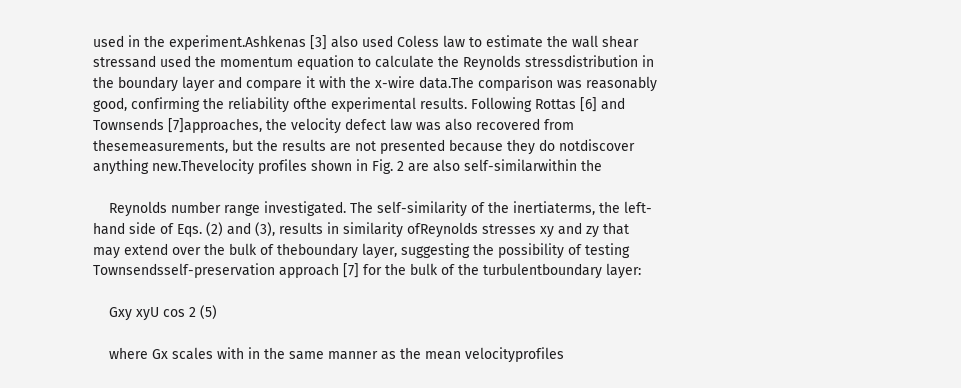used in the experiment.Ashkenas [3] also used Coless law to estimate the wall shear stressand used the momentum equation to calculate the Reynolds stressdistribution in the boundary layer and compare it with the x-wire data.The comparison was reasonably good, confirming the reliability ofthe experimental results. Following Rottas [6] and Townsends [7]approaches, the velocity defect law was also recovered from thesemeasurements, but the results are not presented because they do notdiscover anything new.Thevelocity profiles shown in Fig. 2 are also self-similarwithin the

    Reynolds number range investigated. The self-similarity of the inertiaterms, the left-hand side of Eqs. (2) and (3), results in similarity ofReynolds stresses xy and zy that may extend over the bulk of theboundary layer, suggesting the possibility of testing Townsendsself-preservation approach [7] for the bulk of the turbulentboundary layer:

    Gxy xyU cos 2 (5)

    where Gx scales with in the same manner as the mean velocityprofiles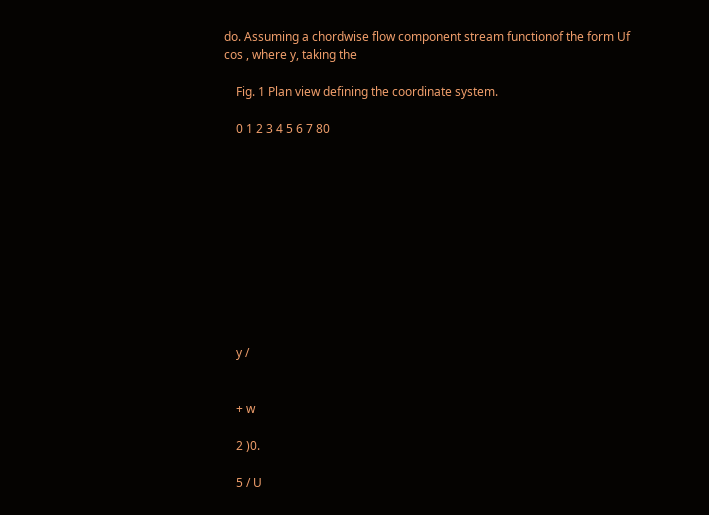do. Assuming a chordwise flow component stream functionof the form Uf cos , where y, taking the

    Fig. 1 Plan view defining the coordinate system.

    0 1 2 3 4 5 6 7 80











    y /


    + w

    2 )0.

    5 / U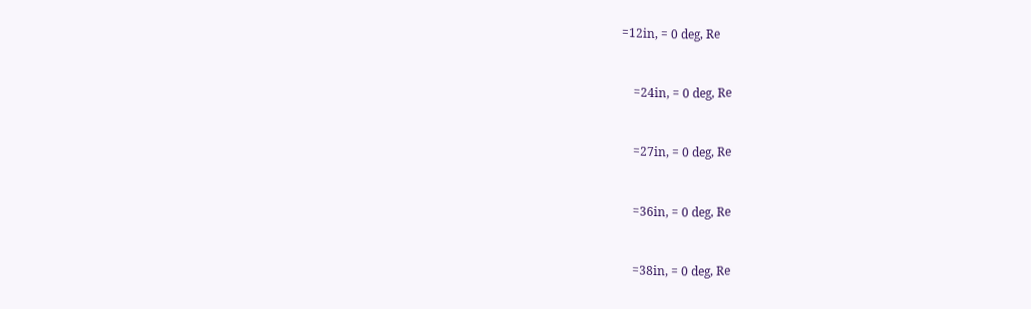=12in, = 0 deg, Re


    =24in, = 0 deg, Re


    =27in, = 0 deg, Re


    =36in, = 0 deg, Re


    =38in, = 0 deg, Re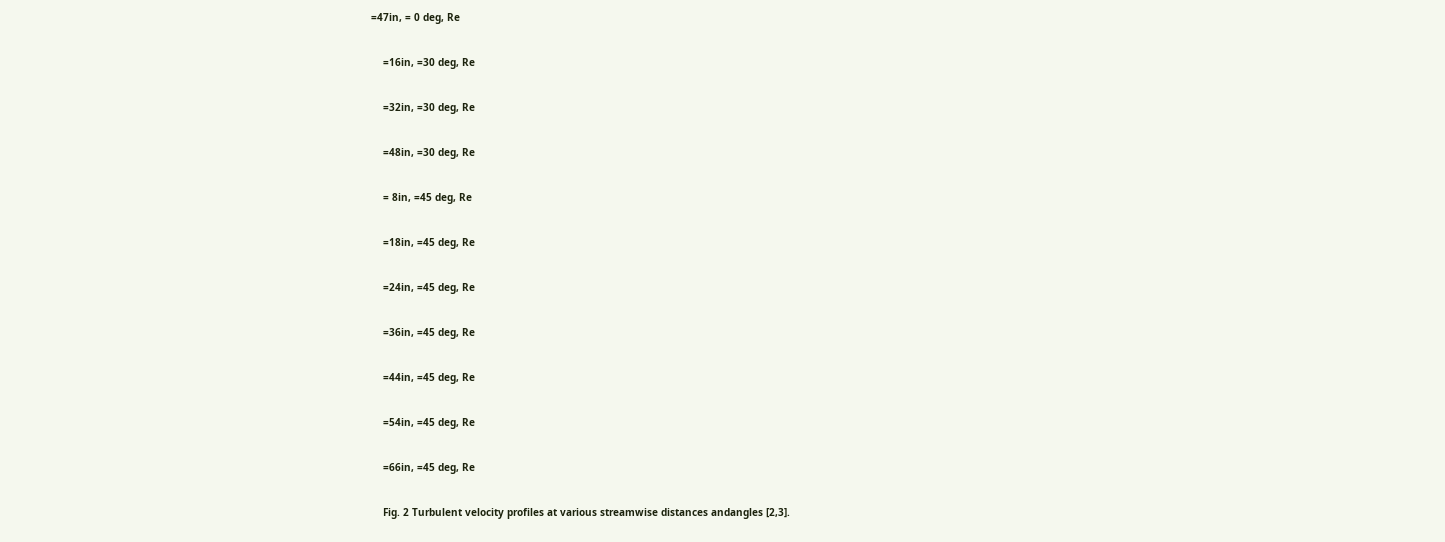=47in, = 0 deg, Re


    =16in, =30 deg, Re


    =32in, =30 deg, Re


    =48in, =30 deg, Re


    = 8in, =45 deg, Re


    =18in, =45 deg, Re


    =24in, =45 deg, Re


    =36in, =45 deg, Re


    =44in, =45 deg, Re


    =54in, =45 deg, Re


    =66in, =45 deg, Re


    Fig. 2 Turbulent velocity profiles at various streamwise distances andangles [2,3].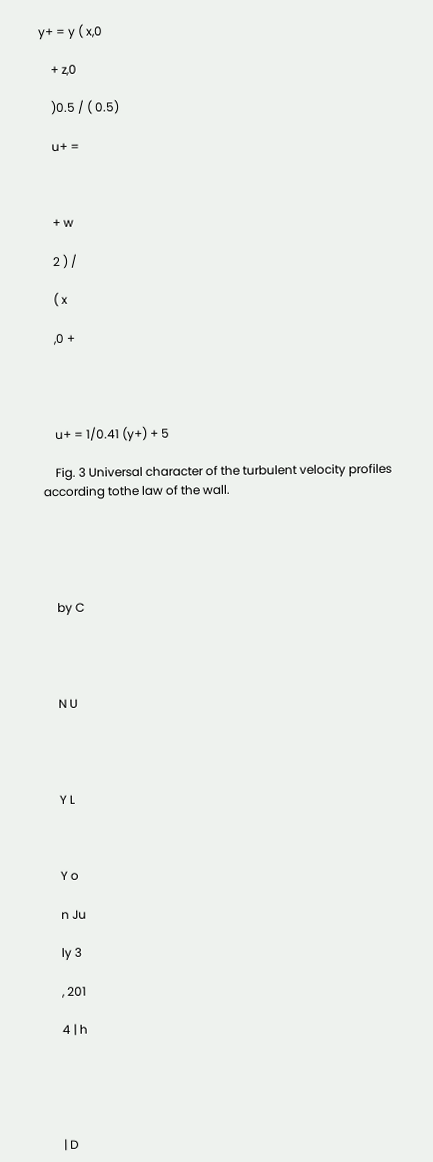y+ = y ( x,0

    + z,0

    )0.5 / ( 0.5)

    u+ =



    + w

    2 ) /

    ( x

    ,0 +




    u+ = 1/0.41 (y+) + 5

    Fig. 3 Universal character of the turbulent velocity profiles according tothe law of the wall.





    by C




    N U




    Y L



    Y o

    n Ju

    ly 3

    , 201

    4 | h





    | D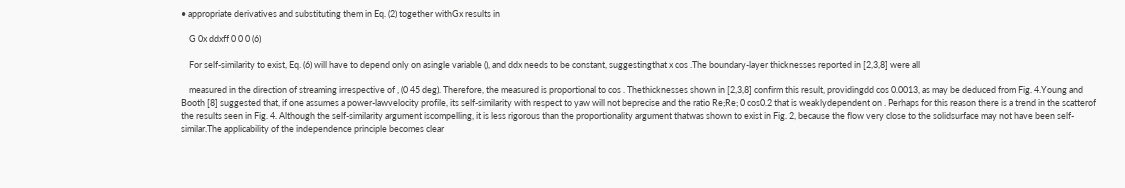• appropriate derivatives and substituting them in Eq. (2) together withGx results in

    G 0x ddxff 0 0 0 (6)

    For self-similarity to exist, Eq. (6) will have to depend only on asingle variable (), and ddx needs to be constant, suggestingthat x cos .The boundary-layer thicknesses reported in [2,3,8] were all

    measured in the direction of streaming irrespective of , (0 45 deg). Therefore, the measured is proportional to cos . Thethicknesses shown in [2,3,8] confirm this result, providingdd cos 0.0013, as may be deduced from Fig. 4.Young and Booth [8] suggested that, if one assumes a power-lawvelocity profile, its self-similarity with respect to yaw will not beprecise and the ratio Re;Re; 0 cos0.2 that is weaklydependent on . Perhaps for this reason there is a trend in the scatterof the results seen in Fig. 4. Although the self-similarity argument iscompelling, it is less rigorous than the proportionality argument thatwas shown to exist in Fig. 2, because the flow very close to the solidsurface may not have been self-similar.The applicability of the independence principle becomes clear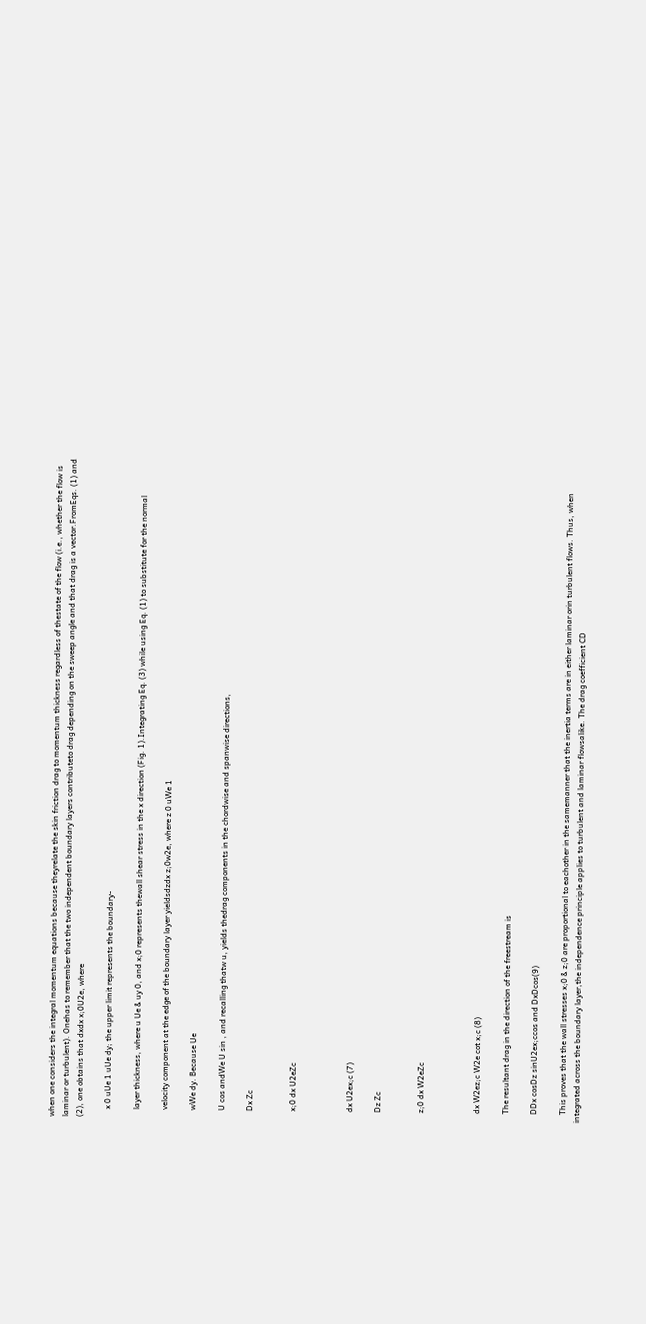when one considers the integral momentum equations because theyrelate the skin friction drag to momentum thickness regardless of thestate of the flow (i.e., whether the flow is laminar or turbulent). Onehas to remember that the two independent boundary layers contributeto drag depending on the sweep angle and that drag is a vector.FromEqs. (1) and (2), one obtains that dxdx x;0U2e, where

    x 0 uUe 1 uUe dy; the upper limit represents the boundary-

    layer thickness, where u Ue & uy 0, and x;0 represents thewall shear stress in the x direction (Fig. 1).Integrating Eq. (3) while using Eq. (1) to substitute for the normal

    velocity component at the edge of the boundary layer yieldsdzdx z;0w2e, where z 0 uWe 1

    wWe dy. Because Ue

    U cos andWe U sin , and recalling thatw u, yields thedrag components in the chordwise and spanwise directions,

    Dx Zc


    x;0 dx U2eZc



    dx U2ex;c (7)

    Dz Zc


    z;0 dx W2eZc



    dx W2ez;c W2e cot x;c (8)

    The resultant drag in the direction of the freestream is

    DDx cosDz sinU2ex;ccos and DxDcos(9)

    This proves that the wall stresses x;0 & z;0 are proportional to eachother in the samemanner that the inertia terms are in either laminar orin turbulent flows. Thus, when integrated across the boundary layer,the independence principle applies to turbulent and laminar flowsalike. The drag coefficient CD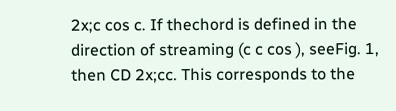2x;c cos c. If thechord is defined in the direction of streaming (c c cos ), seeFig. 1, then CD 2x;cc. This corresponds to the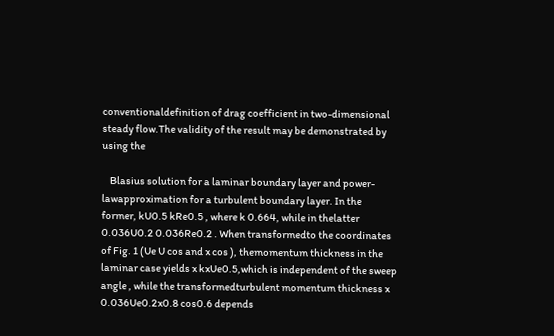conventionaldefinition of drag coefficient in two-dimensional steady flow.The validity of the result may be demonstrated by using the

    Blasius solution for a laminar boundary layer and power-lawapproximation for a turbulent boundary layer. In the former, kU0.5 kRe0.5 , where k 0.664, while in thelatter 0.036U0.2 0.036Re0.2 . When transformedto the coordinates of Fig. 1 (Ue U cos and x cos ), themomentum thickness in the laminar case yields x kxUe0.5,which is independent of the sweep angle , while the transformedturbulent momentum thickness x 0.036Ue0.2x0.8 cos0.6 depends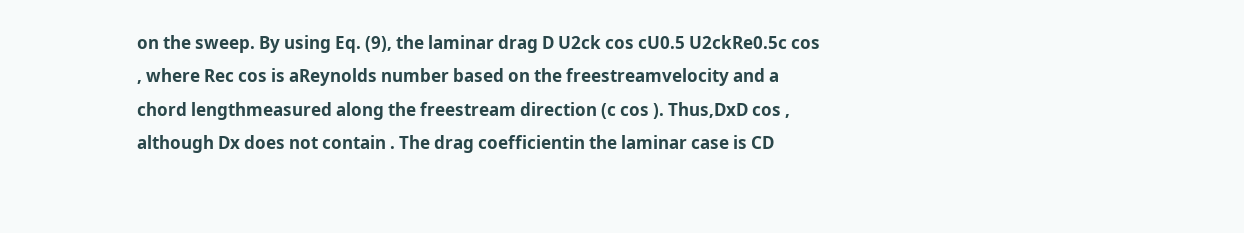on the sweep. By using Eq. (9), the laminar drag D U2ck cos cU0.5 U2ckRe0.5c cos , where Rec cos is aReynolds number based on the freestreamvelocity and a chord lengthmeasured along the freestream direction (c cos ). Thus,DxD cos , although Dx does not contain . The drag coefficientin the laminar case is CD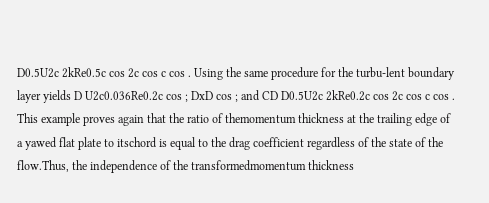D0.5U2c 2kRe0.5c cos 2c cos c cos . Using the same procedure for the turbu-lent boundary layer yields D U2c0.036Re0.2c cos ; DxD cos ; and CD D0.5U2c 2kRe0.2c cos 2c cos c cos . This example proves again that the ratio of themomentum thickness at the trailing edge of a yawed flat plate to itschord is equal to the drag coefficient regardless of the state of the flow.Thus, the independence of the transformedmomentum thickness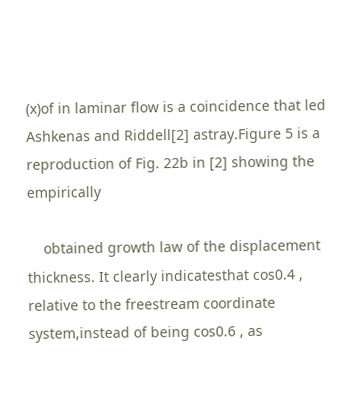(x)of in laminar flow is a coincidence that led Ashkenas and Riddell[2] astray.Figure 5 is a reproduction of Fig. 22b in [2] showing the empirically

    obtained growth law of the displacement thickness. It clearly indicatesthat cos0.4 , relative to the freestream coordinate system,instead of being cos0.6 , as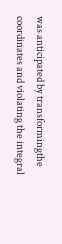was anticipated by transformingthe coordinates and violating the integral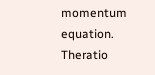momentum equation. Theratio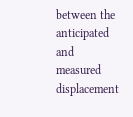between the anticipated and measured displacement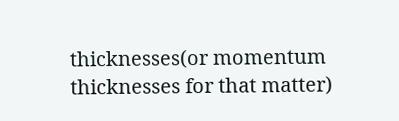thicknesses(or momentum thicknesses for that matter)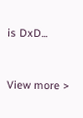is DxD...


View more >